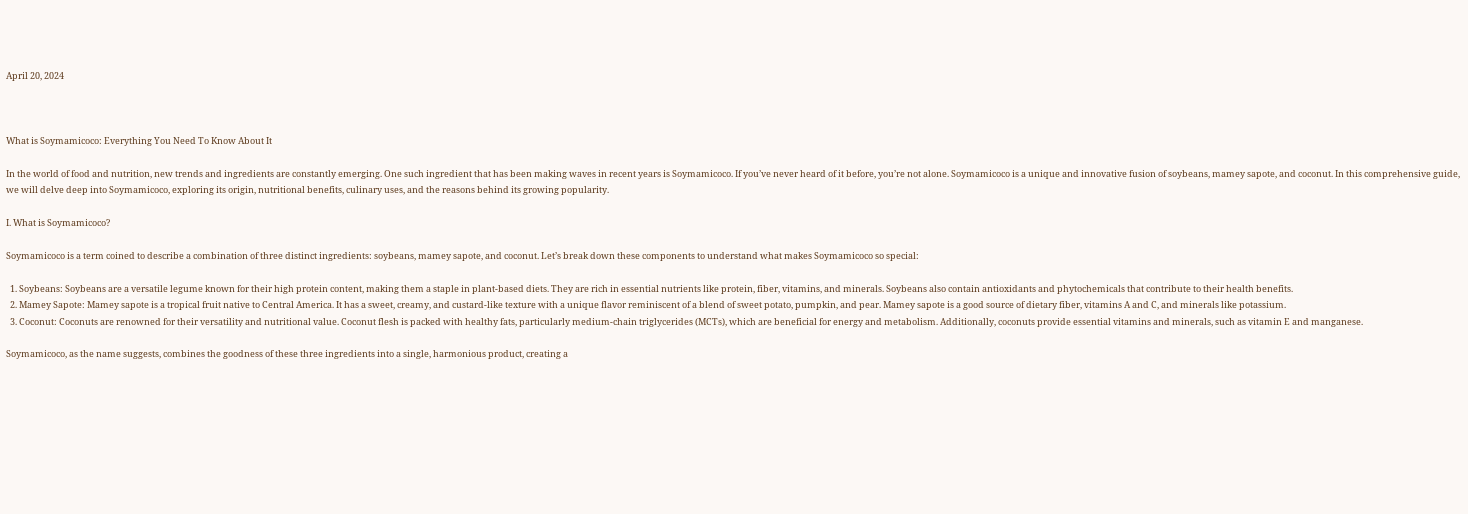April 20, 2024



What is Soymamicoco: Everything You Need To Know About It

In the world of food and nutrition, new trends and ingredients are constantly emerging. One such ingredient that has been making waves in recent years is Soymamicoco. If you’ve never heard of it before, you’re not alone. Soymamicoco is a unique and innovative fusion of soybeans, mamey sapote, and coconut. In this comprehensive guide, we will delve deep into Soymamicoco, exploring its origin, nutritional benefits, culinary uses, and the reasons behind its growing popularity.

I. What is Soymamicoco?

Soymamicoco is a term coined to describe a combination of three distinct ingredients: soybeans, mamey sapote, and coconut. Let’s break down these components to understand what makes Soymamicoco so special:

  1. Soybeans: Soybeans are a versatile legume known for their high protein content, making them a staple in plant-based diets. They are rich in essential nutrients like protein, fiber, vitamins, and minerals. Soybeans also contain antioxidants and phytochemicals that contribute to their health benefits.
  2. Mamey Sapote: Mamey sapote is a tropical fruit native to Central America. It has a sweet, creamy, and custard-like texture with a unique flavor reminiscent of a blend of sweet potato, pumpkin, and pear. Mamey sapote is a good source of dietary fiber, vitamins A and C, and minerals like potassium.
  3. Coconut: Coconuts are renowned for their versatility and nutritional value. Coconut flesh is packed with healthy fats, particularly medium-chain triglycerides (MCTs), which are beneficial for energy and metabolism. Additionally, coconuts provide essential vitamins and minerals, such as vitamin E and manganese.

Soymamicoco, as the name suggests, combines the goodness of these three ingredients into a single, harmonious product, creating a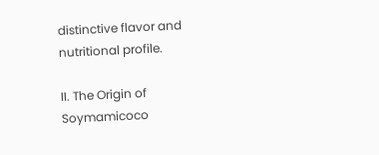distinctive flavor and nutritional profile.

II. The Origin of Soymamicoco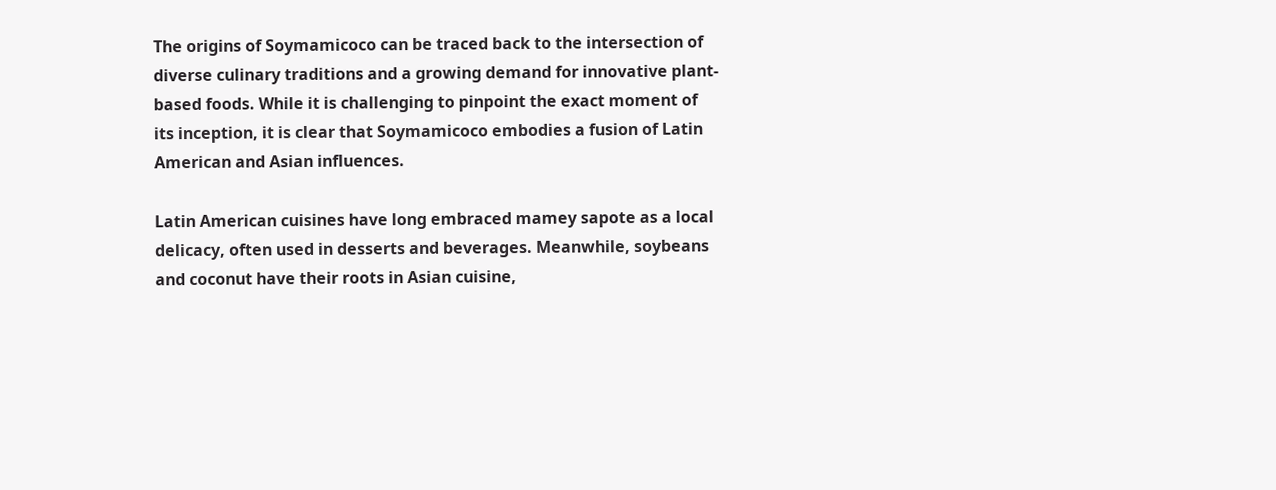The origins of Soymamicoco can be traced back to the intersection of diverse culinary traditions and a growing demand for innovative plant-based foods. While it is challenging to pinpoint the exact moment of its inception, it is clear that Soymamicoco embodies a fusion of Latin American and Asian influences.

Latin American cuisines have long embraced mamey sapote as a local delicacy, often used in desserts and beverages. Meanwhile, soybeans and coconut have their roots in Asian cuisine,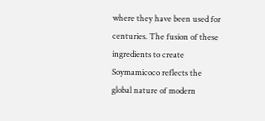where they have been used for centuries. The fusion of these ingredients to create Soymamicoco reflects the global nature of modern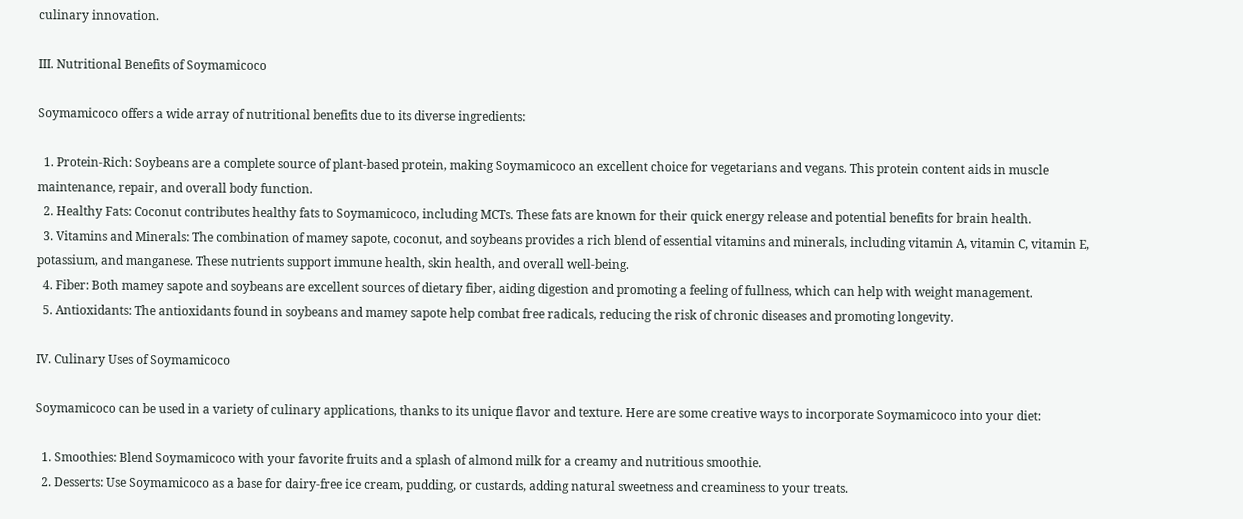culinary innovation.

III. Nutritional Benefits of Soymamicoco

Soymamicoco offers a wide array of nutritional benefits due to its diverse ingredients:

  1. Protein-Rich: Soybeans are a complete source of plant-based protein, making Soymamicoco an excellent choice for vegetarians and vegans. This protein content aids in muscle maintenance, repair, and overall body function.
  2. Healthy Fats: Coconut contributes healthy fats to Soymamicoco, including MCTs. These fats are known for their quick energy release and potential benefits for brain health.
  3. Vitamins and Minerals: The combination of mamey sapote, coconut, and soybeans provides a rich blend of essential vitamins and minerals, including vitamin A, vitamin C, vitamin E, potassium, and manganese. These nutrients support immune health, skin health, and overall well-being.
  4. Fiber: Both mamey sapote and soybeans are excellent sources of dietary fiber, aiding digestion and promoting a feeling of fullness, which can help with weight management.
  5. Antioxidants: The antioxidants found in soybeans and mamey sapote help combat free radicals, reducing the risk of chronic diseases and promoting longevity.

IV. Culinary Uses of Soymamicoco

Soymamicoco can be used in a variety of culinary applications, thanks to its unique flavor and texture. Here are some creative ways to incorporate Soymamicoco into your diet:

  1. Smoothies: Blend Soymamicoco with your favorite fruits and a splash of almond milk for a creamy and nutritious smoothie.
  2. Desserts: Use Soymamicoco as a base for dairy-free ice cream, pudding, or custards, adding natural sweetness and creaminess to your treats.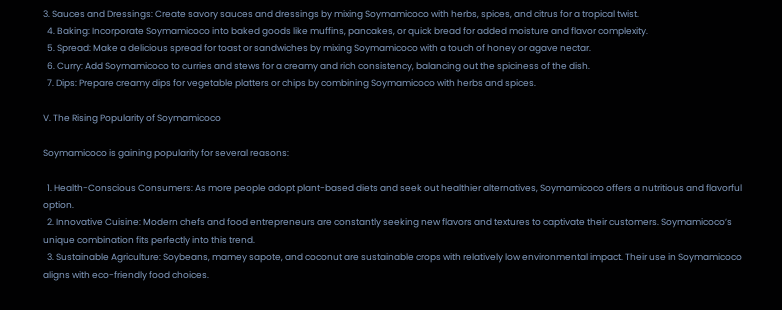3. Sauces and Dressings: Create savory sauces and dressings by mixing Soymamicoco with herbs, spices, and citrus for a tropical twist.
  4. Baking: Incorporate Soymamicoco into baked goods like muffins, pancakes, or quick bread for added moisture and flavor complexity.
  5. Spread: Make a delicious spread for toast or sandwiches by mixing Soymamicoco with a touch of honey or agave nectar.
  6. Curry: Add Soymamicoco to curries and stews for a creamy and rich consistency, balancing out the spiciness of the dish.
  7. Dips: Prepare creamy dips for vegetable platters or chips by combining Soymamicoco with herbs and spices.

V. The Rising Popularity of Soymamicoco

Soymamicoco is gaining popularity for several reasons:

  1. Health-Conscious Consumers: As more people adopt plant-based diets and seek out healthier alternatives, Soymamicoco offers a nutritious and flavorful option.
  2. Innovative Cuisine: Modern chefs and food entrepreneurs are constantly seeking new flavors and textures to captivate their customers. Soymamicoco’s unique combination fits perfectly into this trend.
  3. Sustainable Agriculture: Soybeans, mamey sapote, and coconut are sustainable crops with relatively low environmental impact. Their use in Soymamicoco aligns with eco-friendly food choices.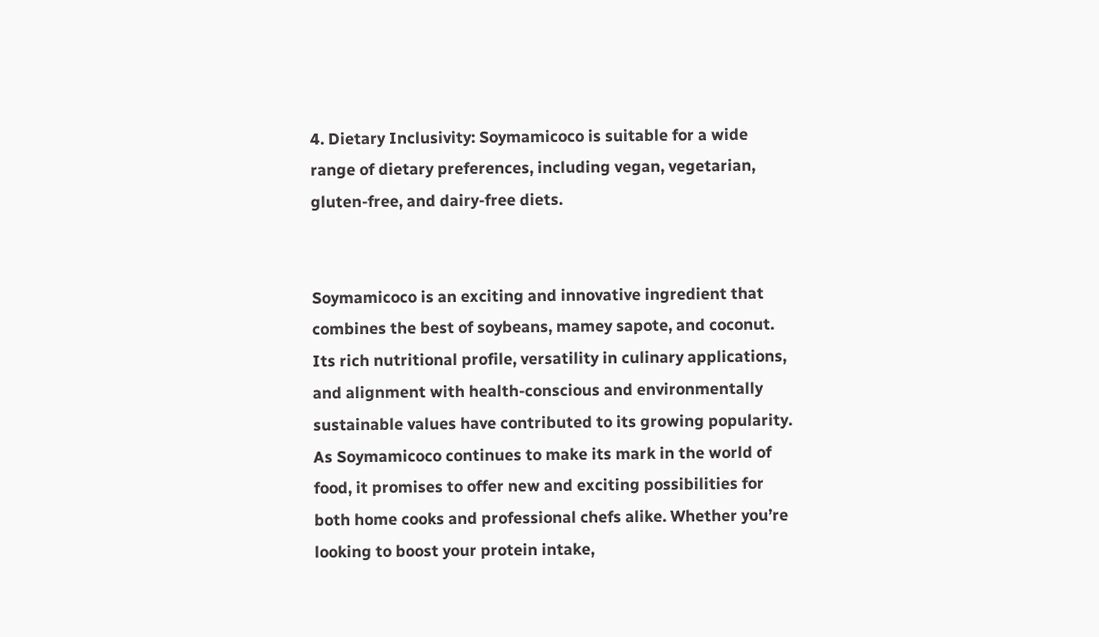4. Dietary Inclusivity: Soymamicoco is suitable for a wide range of dietary preferences, including vegan, vegetarian, gluten-free, and dairy-free diets.


Soymamicoco is an exciting and innovative ingredient that combines the best of soybeans, mamey sapote, and coconut. Its rich nutritional profile, versatility in culinary applications, and alignment with health-conscious and environmentally sustainable values have contributed to its growing popularity. As Soymamicoco continues to make its mark in the world of food, it promises to offer new and exciting possibilities for both home cooks and professional chefs alike. Whether you’re looking to boost your protein intake,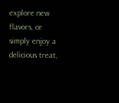explore new flavors, or simply enjoy a delicious treat,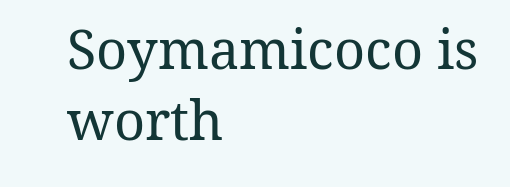Soymamicoco is worth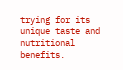trying for its unique taste and nutritional benefits.